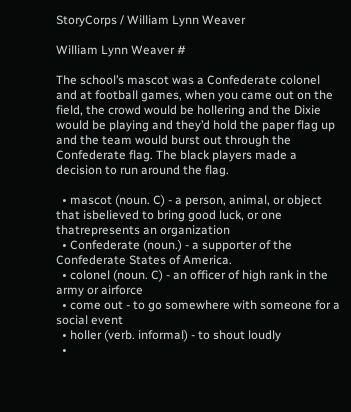StoryCorps / William Lynn Weaver

William Lynn Weaver #

The school’s mascot was a Confederate colonel and at football games, when you came out on the field, the crowd would be hollering and the Dixie would be playing and they’d hold the paper flag up and the team would burst out through the Confederate flag. The black players made a decision to run around the flag.

  • mascot (noun. C) - a person, animal, or object that isbelieved to bring good luck, or one thatrepresents an organization
  • Confederate (noun.) - a supporter of the Confederate States of America.
  • colonel (noun. C) - an officer of high rank in the army or airforce
  • come out - to go somewhere with someone for a social event
  • holler (verb. informal) - to shout loudly
  •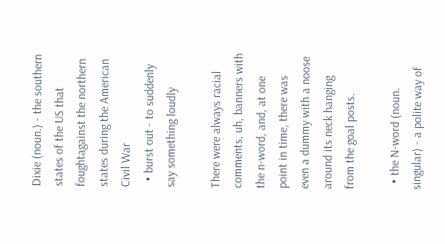Dixie (noun.) - the southern states of the US that foughtagainst the northern states during the American Civil War
  • burst out - to suddenly say something loudly

There were always racial comments, uh, banners with the n-word, and, at one point in time, there was even a dummy with a noose around its neck hanging from the goal posts.

  • the N-word (noun. singular) - a polite way of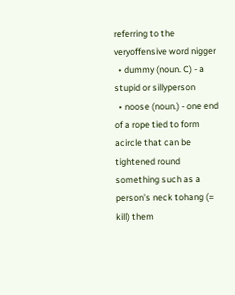referring to the veryoffensive word nigger
  • dummy (noun. C) - a stupid or sillyperson
  • noose (noun.) - one end of a rope tied to form acircle that can be tightened round something such as a person’s neck tohang (= kill) them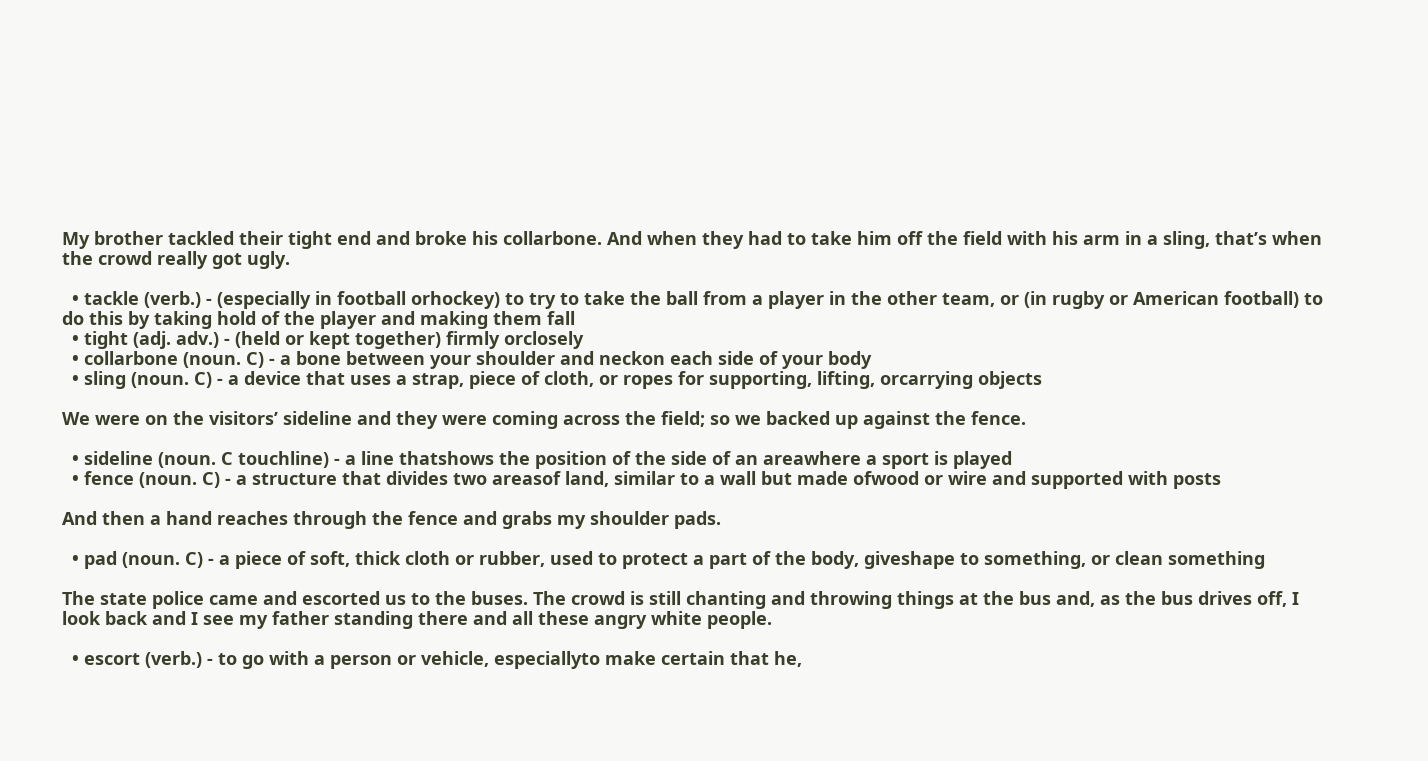My brother tackled their tight end and broke his collarbone. And when they had to take him off the field with his arm in a sling, that’s when the crowd really got ugly.

  • tackle (verb.) - (especially in football orhockey) to try to take the ball from a player in the other team, or (in rugby or American football) to do this by taking hold of the player and making them fall
  • tight (adj. adv.) - (held or kept together) firmly orclosely
  • collarbone (noun. C) - a bone between your shoulder and neckon each side of your body
  • sling (noun. C) - a device that uses a strap, piece of cloth, or ropes for supporting, lifting, orcarrying objects

We were on the visitors’ sideline and they were coming across the field; so we backed up against the fence.

  • sideline (noun. C touchline) - a line thatshows the position of the side of an areawhere a sport is played
  • fence (noun. C) - a structure that divides two areasof land, similar to a wall but made ofwood or wire and supported with posts

And then a hand reaches through the fence and grabs my shoulder pads.

  • pad (noun. C) - a piece of soft, thick cloth or rubber, used to protect a part of the body, giveshape to something, or clean something

The state police came and escorted us to the buses. The crowd is still chanting and throwing things at the bus and, as the bus drives off, I look back and I see my father standing there and all these angry white people.

  • escort (verb.) - to go with a person or vehicle, especiallyto make certain that he,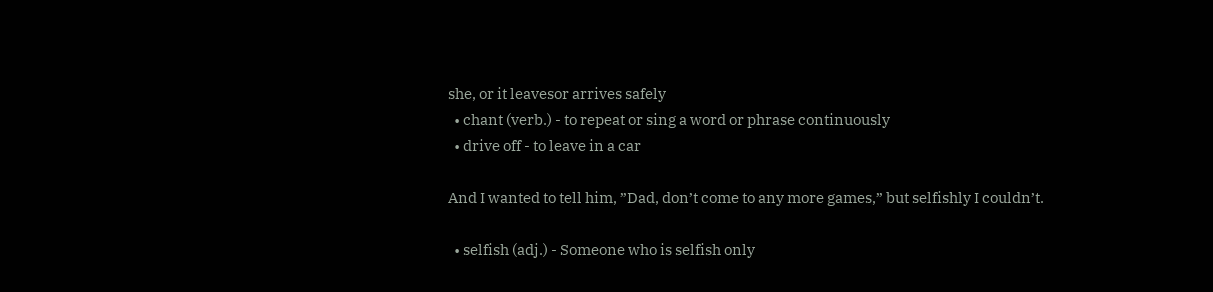she, or it leavesor arrives safely
  • chant (verb.) - to repeat or sing a word or phrase continuously
  • drive off - to leave in a car

And I wanted to tell him, ”Dad, don’t come to any more games,” but selfishly I couldn’t.

  • selfish (adj.) - Someone who is selfish only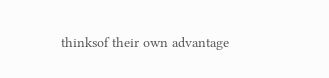thinksof their own advantage